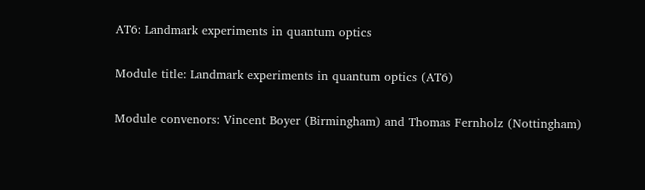AT6: Landmark experiments in quantum optics

Module title: Landmark experiments in quantum optics (AT6)

Module convenors: Vincent Boyer (Birmingham) and Thomas Fernholz (Nottingham)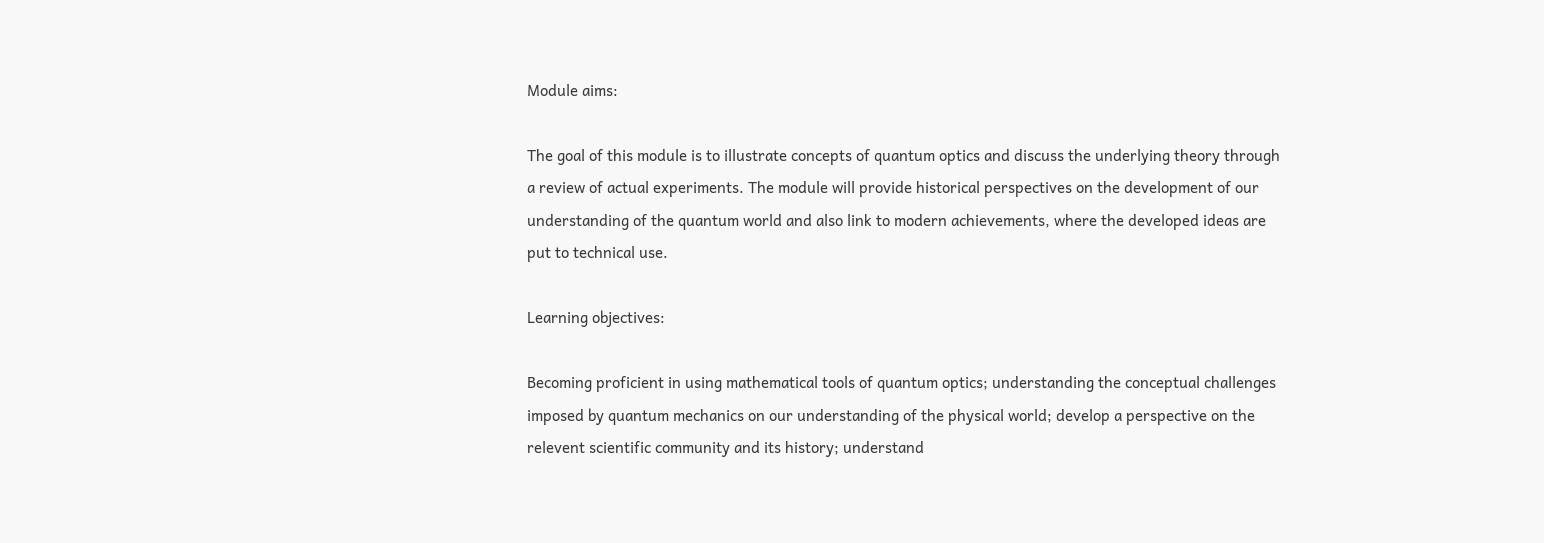Module aims:

The goal of this module is to illustrate concepts of quantum optics and discuss the underlying theory through a review of actual experiments. The module will provide historical perspectives on the development of our understanding of the quantum world and also link to modern achievements, where the developed ideas are put to technical use.

Learning objectives:

Becoming proficient in using mathematical tools of quantum optics; understanding the conceptual challenges imposed by quantum mechanics on our understanding of the physical world; develop a perspective on the relevent scientific community and its history; understand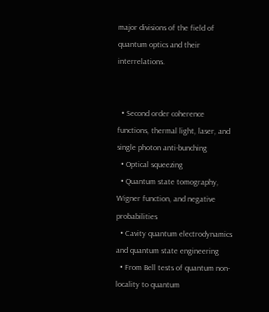major divisions of the field of quantum optics and their interrelations.


  • Second order coherence functions, thermal light, laser, and single photon anti-bunching
  • Optical squeezing
  • Quantum state tomography, Wigner function, and negative probabilities
  • Cavity quantum electrodynamics and quantum state engineering
  • From Bell tests of quantum non-locality to quantum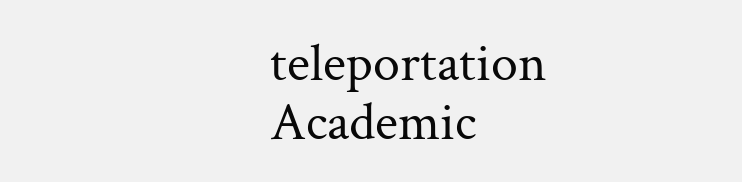teleportation
Academic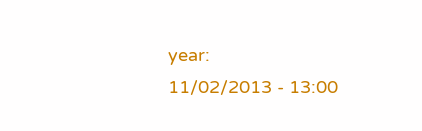year:
11/02/2013 - 13:00